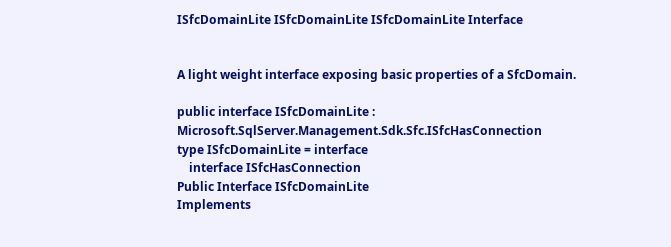ISfcDomainLite ISfcDomainLite ISfcDomainLite Interface


A light weight interface exposing basic properties of a SfcDomain.

public interface ISfcDomainLite : Microsoft.SqlServer.Management.Sdk.Sfc.ISfcHasConnection
type ISfcDomainLite = interface
    interface ISfcHasConnection
Public Interface ISfcDomainLite
Implements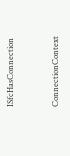ISfcHasConnection


ConnectionContext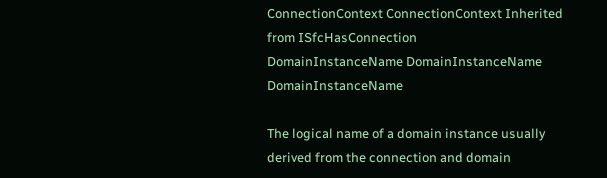ConnectionContext ConnectionContext Inherited from ISfcHasConnection
DomainInstanceName DomainInstanceName DomainInstanceName

The logical name of a domain instance usually derived from the connection and domain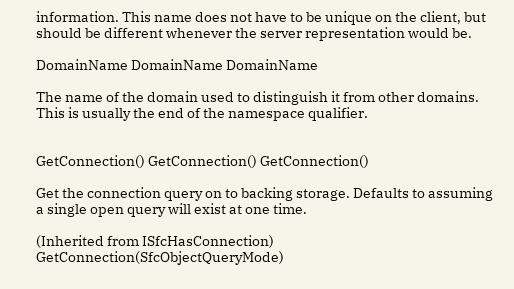information. This name does not have to be unique on the client, but should be different whenever the server representation would be.

DomainName DomainName DomainName

The name of the domain used to distinguish it from other domains. This is usually the end of the namespace qualifier.


GetConnection() GetConnection() GetConnection()

Get the connection query on to backing storage. Defaults to assuming a single open query will exist at one time.

(Inherited from ISfcHasConnection)
GetConnection(SfcObjectQueryMode)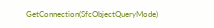GetConnection(SfcObjectQueryMode)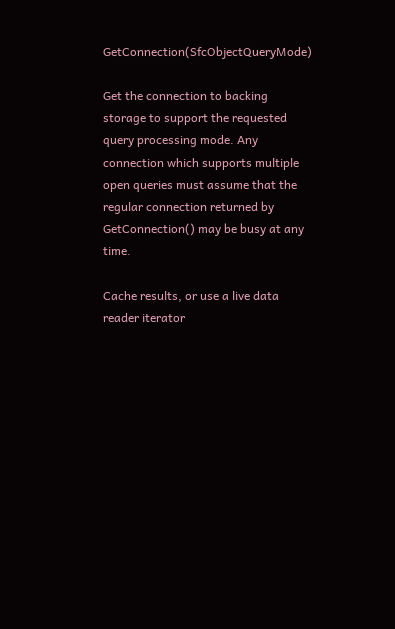GetConnection(SfcObjectQueryMode)

Get the connection to backing storage to support the requested query processing mode. Any connection which supports multiple open queries must assume that the regular connection returned by GetConnection() may be busy at any time.

Cache results, or use a live data reader iterator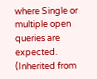where Single or multiple open queries are expected. (Inherited from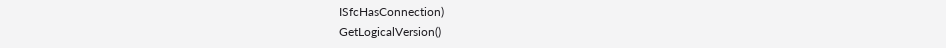ISfcHasConnection)
GetLogicalVersion()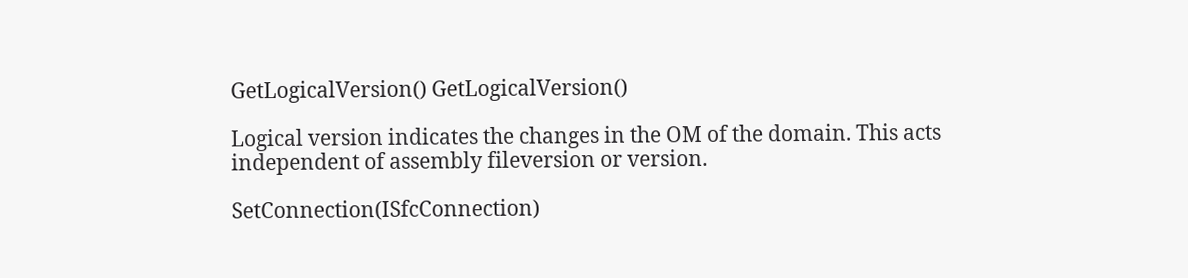GetLogicalVersion() GetLogicalVersion()

Logical version indicates the changes in the OM of the domain. This acts independent of assembly fileversion or version.

SetConnection(ISfcConnection)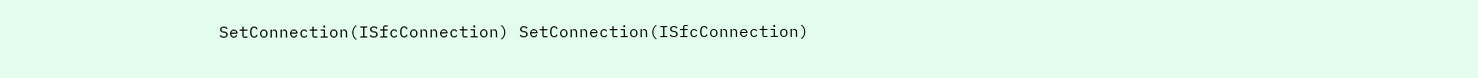SetConnection(ISfcConnection) SetConnection(ISfcConnection)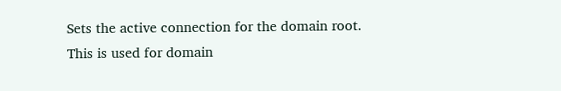Sets the active connection for the domain root. This is used for domain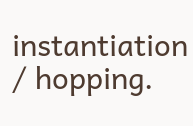instantiation / hopping.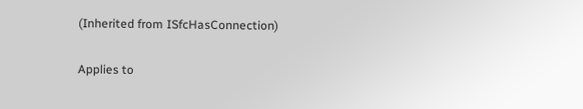(Inherited from ISfcHasConnection)

Applies to